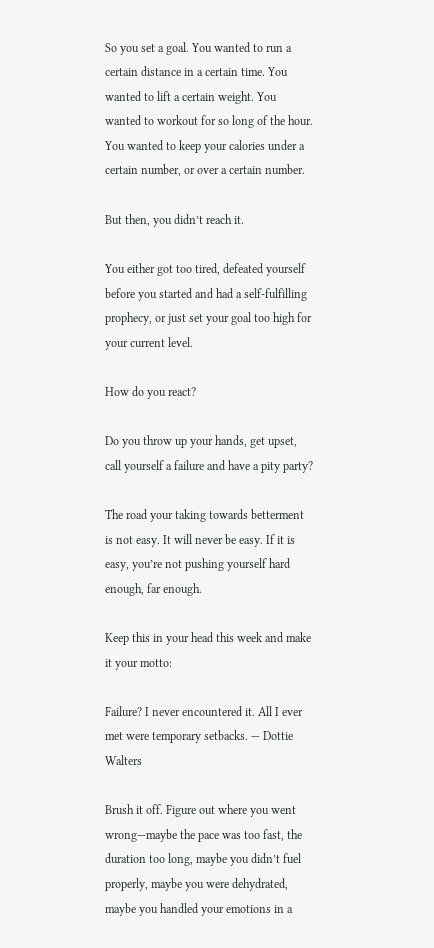So you set a goal. You wanted to run a certain distance in a certain time. You wanted to lift a certain weight. You wanted to workout for so long of the hour. You wanted to keep your calories under a certain number, or over a certain number.

But then, you didn’t reach it.

You either got too tired, defeated yourself before you started and had a self-fulfilling prophecy, or just set your goal too high for your current level.

How do you react?

Do you throw up your hands, get upset, call yourself a failure and have a pity party?

The road your taking towards betterment is not easy. It will never be easy. If it is easy, you’re not pushing yourself hard enough, far enough.

Keep this in your head this week and make it your motto:

Failure? I never encountered it. All I ever met were temporary setbacks. — Dottie Walters

Brush it off. Figure out where you went wrong—maybe the pace was too fast, the duration too long, maybe you didn’t fuel properly, maybe you were dehydrated, maybe you handled your emotions in a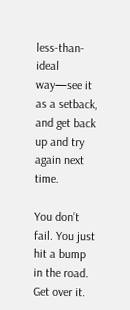less-than-ideal way—see it as a setback, and get back up and try again next time.

You don’t fail. You just hit a bump in the road. Get over it.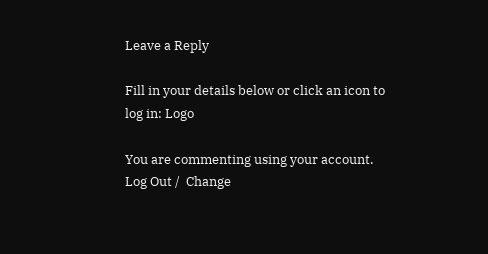Leave a Reply

Fill in your details below or click an icon to log in: Logo

You are commenting using your account. Log Out /  Change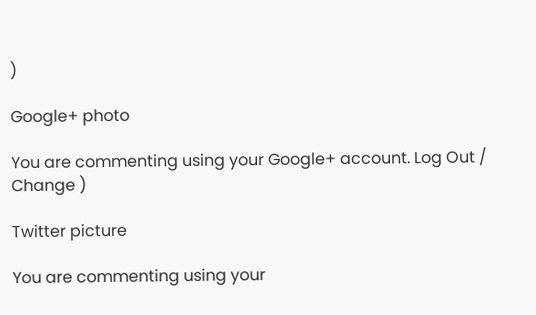)

Google+ photo

You are commenting using your Google+ account. Log Out /  Change )

Twitter picture

You are commenting using your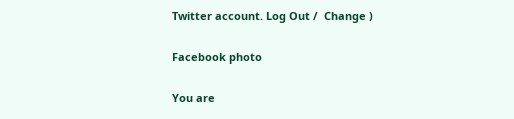Twitter account. Log Out /  Change )

Facebook photo

You are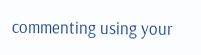commenting using your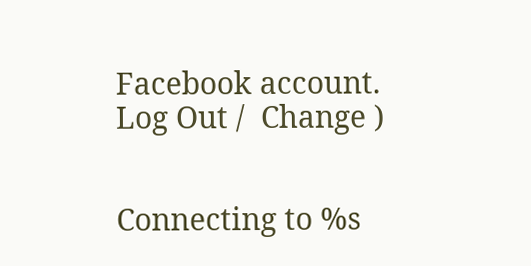Facebook account. Log Out /  Change )


Connecting to %s